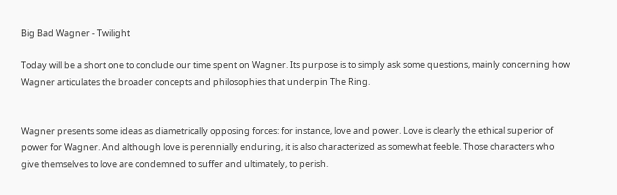Big Bad Wagner - Twilight

Today will be a short one to conclude our time spent on Wagner. Its purpose is to simply ask some questions, mainly concerning how Wagner articulates the broader concepts and philosophies that underpin The Ring.


Wagner presents some ideas as diametrically opposing forces: for instance, love and power. Love is clearly the ethical superior of power for Wagner. And although love is perennially enduring, it is also characterized as somewhat feeble. Those characters who give themselves to love are condemned to suffer and ultimately, to perish.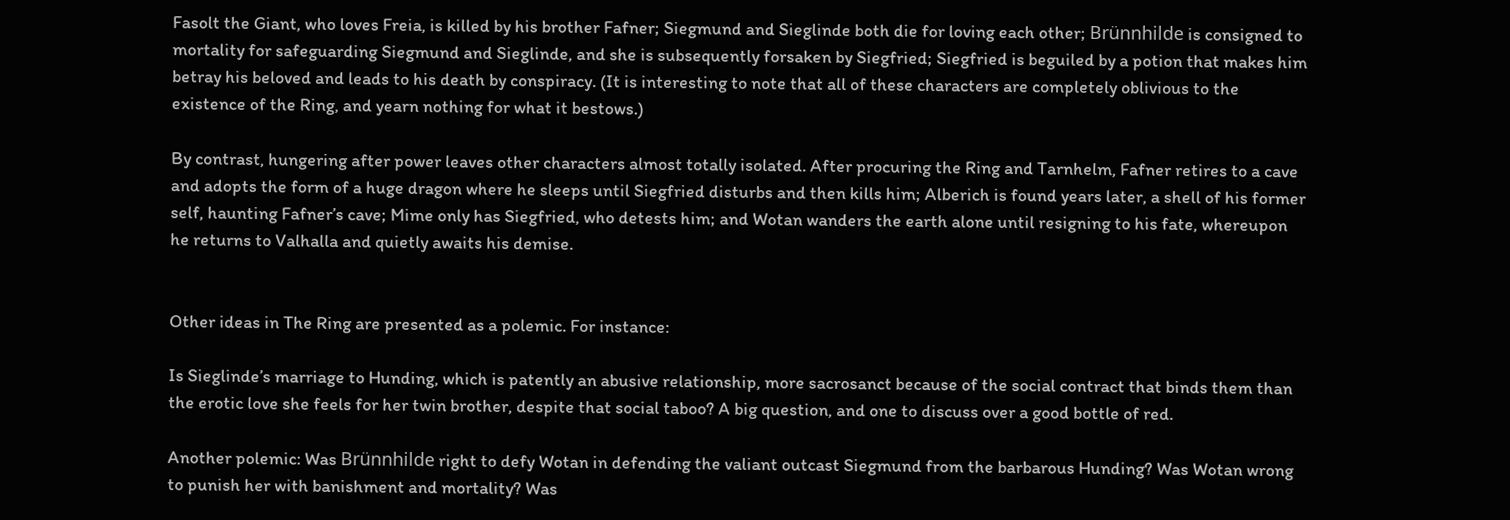Fasolt the Giant, who loves Freia, is killed by his brother Fafner; Siegmund and Sieglinde both die for loving each other; Brünnhilde is consigned to mortality for safeguarding Siegmund and Sieglinde, and she is subsequently forsaken by Siegfried; Siegfried is beguiled by a potion that makes him betray his beloved and leads to his death by conspiracy. (It is interesting to note that all of these characters are completely oblivious to the existence of the Ring, and yearn nothing for what it bestows.)

By contrast, hungering after power leaves other characters almost totally isolated. After procuring the Ring and Tarnhelm, Fafner retires to a cave and adopts the form of a huge dragon where he sleeps until Siegfried disturbs and then kills him; Alberich is found years later, a shell of his former self, haunting Fafner’s cave; Mime only has Siegfried, who detests him; and Wotan wanders the earth alone until resigning to his fate, whereupon he returns to Valhalla and quietly awaits his demise.


Other ideas in The Ring are presented as a polemic. For instance:

Is Sieglinde’s marriage to Hunding, which is patently an abusive relationship, more sacrosanct because of the social contract that binds them than the erotic love she feels for her twin brother, despite that social taboo? A big question, and one to discuss over a good bottle of red.

Another polemic: Was Brünnhilde right to defy Wotan in defending the valiant outcast Siegmund from the barbarous Hunding? Was Wotan wrong to punish her with banishment and mortality? Was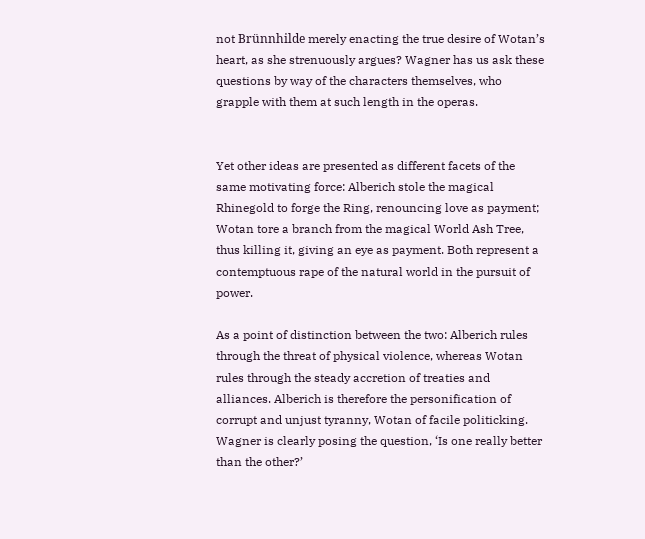not Brünnhilde merely enacting the true desire of Wotan’s heart, as she strenuously argues? Wagner has us ask these questions by way of the characters themselves, who grapple with them at such length in the operas.


Yet other ideas are presented as different facets of the same motivating force: Alberich stole the magical Rhinegold to forge the Ring, renouncing love as payment; Wotan tore a branch from the magical World Ash Tree, thus killing it, giving an eye as payment. Both represent a contemptuous rape of the natural world in the pursuit of power.

As a point of distinction between the two: Alberich rules through the threat of physical violence, whereas Wotan rules through the steady accretion of treaties and alliances. Alberich is therefore the personification of corrupt and unjust tyranny, Wotan of facile politicking. Wagner is clearly posing the question, ‘Is one really better than the other?’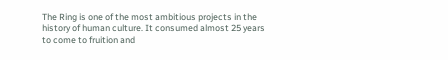The Ring is one of the most ambitious projects in the history of human culture. It consumed almost 25 years to come to fruition and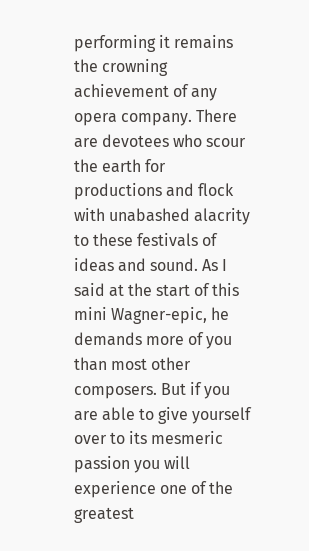performing it remains the crowning achievement of any opera company. There are devotees who scour the earth for productions and flock with unabashed alacrity to these festivals of ideas and sound. As I said at the start of this mini Wagner-epic, he demands more of you than most other composers. But if you are able to give yourself over to its mesmeric passion you will experience one of the greatest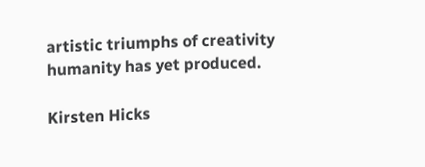artistic triumphs of creativity humanity has yet produced.

Kirsten Hicks